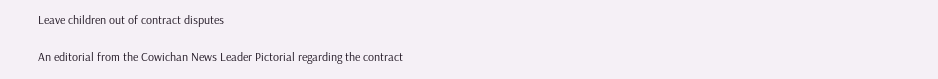Leave children out of contract disputes

An editorial from the Cowichan News Leader Pictorial regarding the contract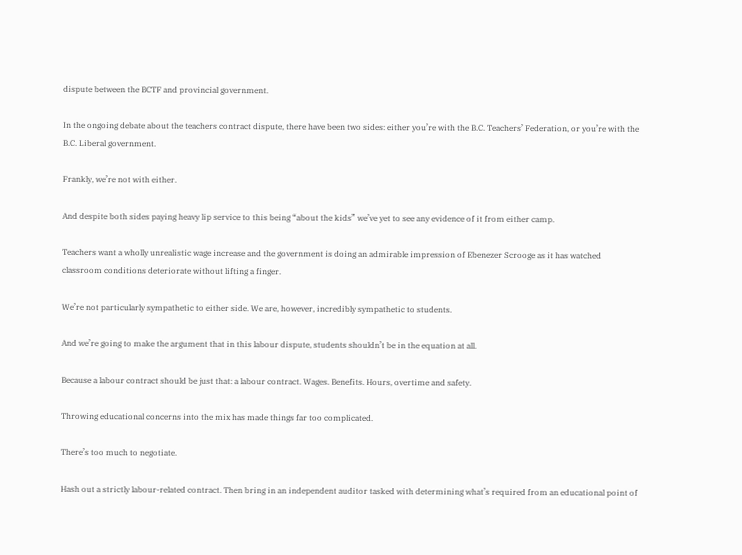dispute between the BCTF and provincial government.

In the ongoing debate about the teachers contract dispute, there have been two sides: either you’re with the B.C. Teachers’ Federation, or you’re with the B.C. Liberal government.

Frankly, we’re not with either.

And despite both sides paying heavy lip service to this being “about the kids” we’ve yet to see any evidence of it from either camp.

Teachers want a wholly unrealistic wage increase and the government is doing an admirable impression of Ebenezer Scrooge as it has watched classroom conditions deteriorate without lifting a finger.

We’re not particularly sympathetic to either side. We are, however, incredibly sympathetic to students.

And we’re going to make the argument that in this labour dispute, students shouldn’t be in the equation at all.

Because a labour contract should be just that: a labour contract. Wages. Benefits. Hours, overtime and safety.

Throwing educational concerns into the mix has made things far too complicated.

There’s too much to negotiate.

Hash out a strictly labour-related contract. Then bring in an independent auditor tasked with determining what’s required from an educational point of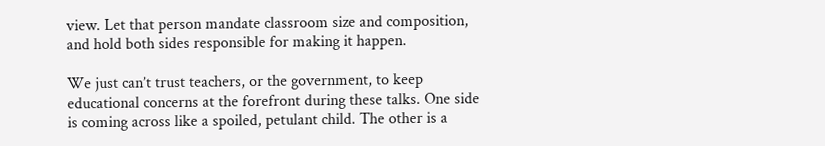view. Let that person mandate classroom size and composition, and hold both sides responsible for making it happen.

We just can’t trust teachers, or the government, to keep educational concerns at the forefront during these talks. One side is coming across like a spoiled, petulant child. The other is a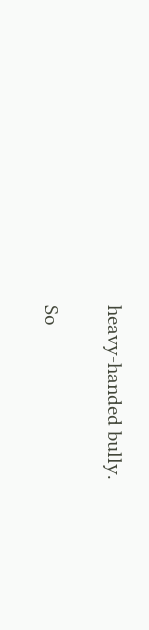heavy-handed bully.

So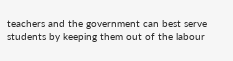teachers and the government can best serve students by keeping them out of the labour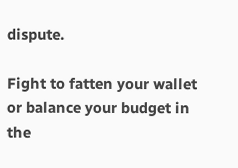dispute.

Fight to fatten your wallet or balance your budget in the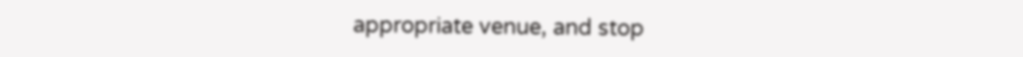appropriate venue, and stop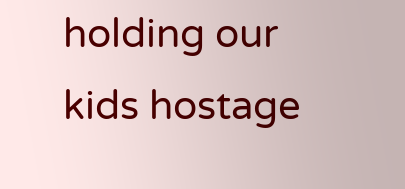holding our kids hostage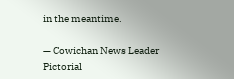in the meantime.

— Cowichan News Leader Pictorial